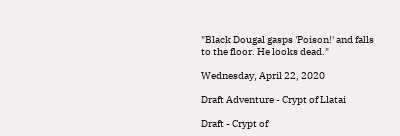"Black Dougal gasps 'Poison!' and falls to the floor. He looks dead."

Wednesday, April 22, 2020

Draft Adventure - Crypt of Llatai

Draft - Crypt of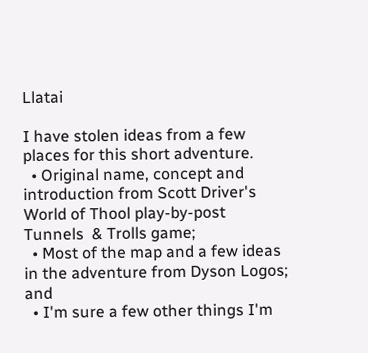Llatai

I have stolen ideas from a few places for this short adventure.
  • Original name, concept and introduction from Scott Driver's World of Thool play-by-post Tunnels  & Trolls game;
  • Most of the map and a few ideas in the adventure from Dyson Logos; and
  • I'm sure a few other things I'm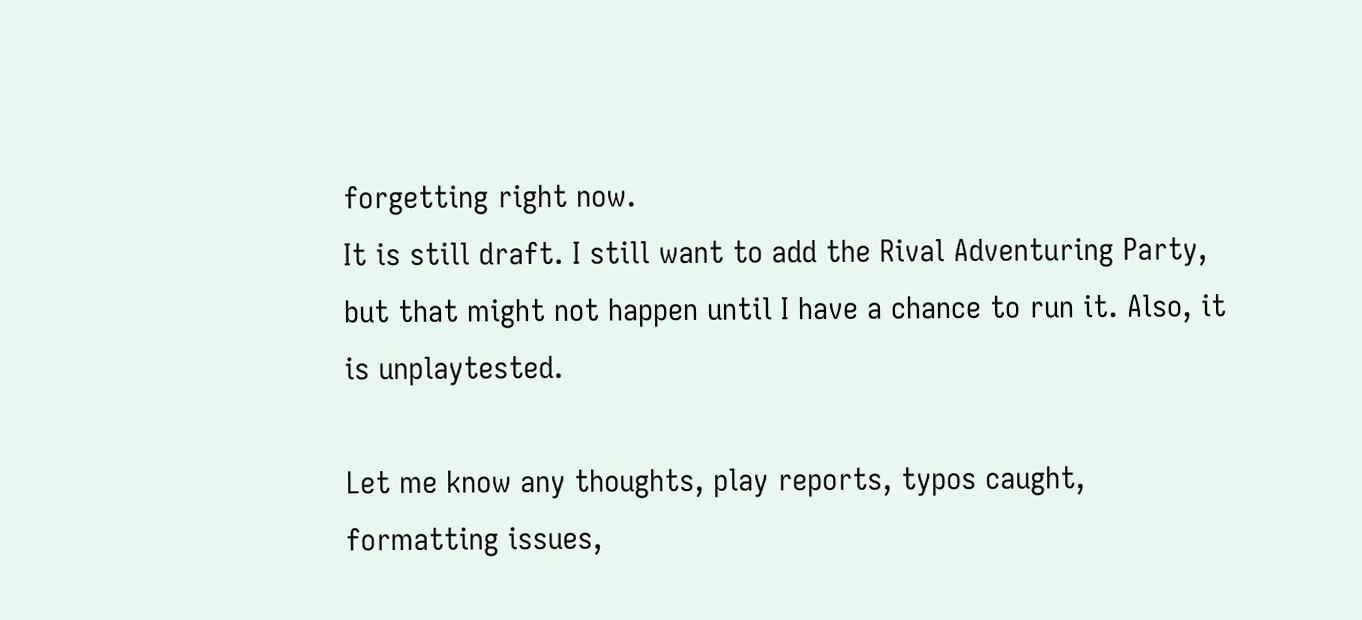forgetting right now.
It is still draft. I still want to add the Rival Adventuring Party, but that might not happen until I have a chance to run it. Also, it is unplaytested.

Let me know any thoughts, play reports, typos caught, formatting issues,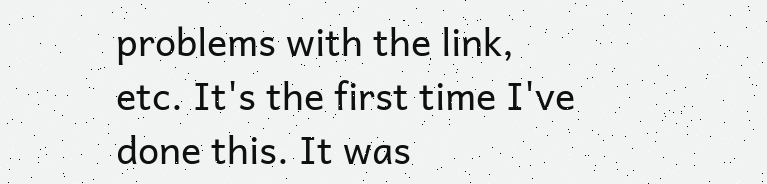problems with the link, etc. It's the first time I've done this. It was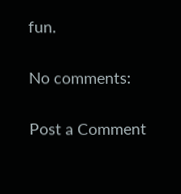fun.

No comments:

Post a Comment